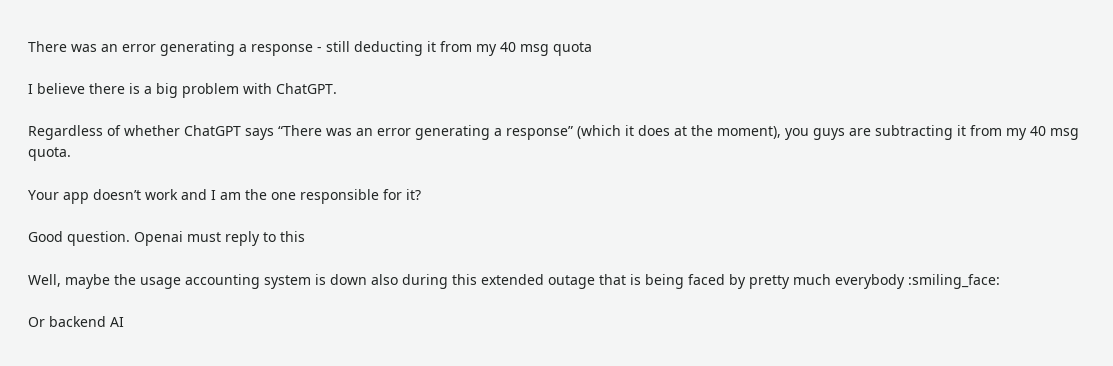There was an error generating a response - still deducting it from my 40 msg quota

I believe there is a big problem with ChatGPT.

Regardless of whether ChatGPT says “There was an error generating a response” (which it does at the moment), you guys are subtracting it from my 40 msg quota.

Your app doesn’t work and I am the one responsible for it?

Good question. Openai must reply to this

Well, maybe the usage accounting system is down also during this extended outage that is being faced by pretty much everybody :smiling_face:

Or backend AI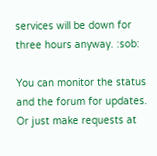services will be down for three hours anyway. :sob:

You can monitor the status and the forum for updates. Or just make requests at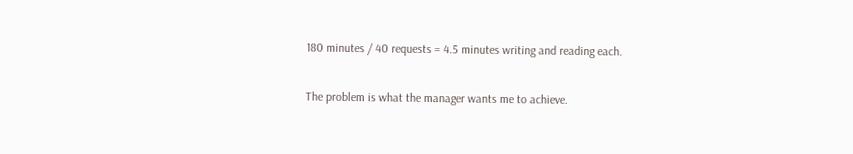180 minutes / 40 requests = 4.5 minutes writing and reading each.

The problem is what the manager wants me to achieve.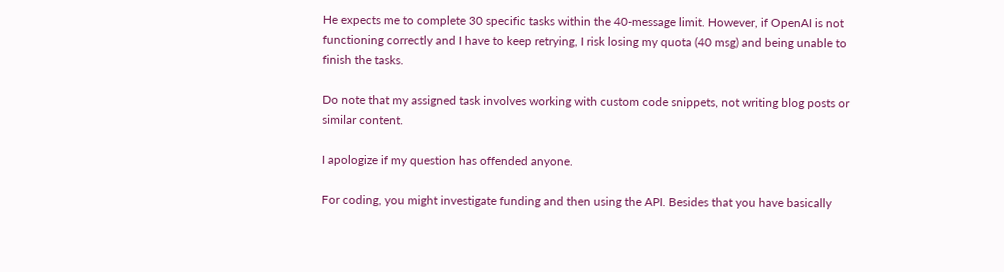He expects me to complete 30 specific tasks within the 40-message limit. However, if OpenAI is not functioning correctly and I have to keep retrying, I risk losing my quota (40 msg) and being unable to finish the tasks.

Do note that my assigned task involves working with custom code snippets, not writing blog posts or similar content.

I apologize if my question has offended anyone.

For coding, you might investigate funding and then using the API. Besides that you have basically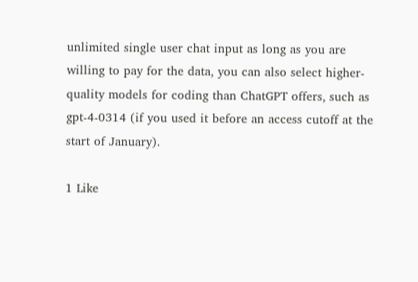unlimited single user chat input as long as you are willing to pay for the data, you can also select higher-quality models for coding than ChatGPT offers, such as gpt-4-0314 (if you used it before an access cutoff at the start of January).

1 Like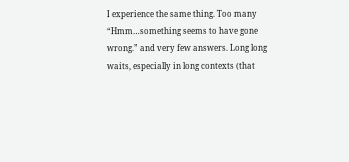I experience the same thing. Too many “Hmm…something seems to have gone wrong.” and very few answers. Long long waits, especially in long contexts (that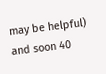may be helpful) and soon 40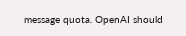message quota. OpenAI should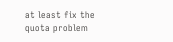at least fix the quota problem